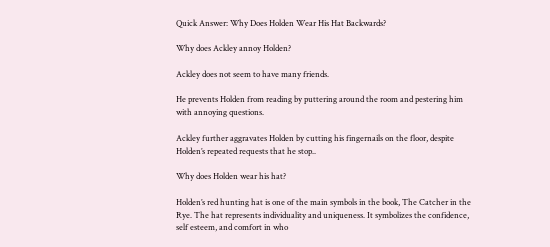Quick Answer: Why Does Holden Wear His Hat Backwards?

Why does Ackley annoy Holden?

Ackley does not seem to have many friends.

He prevents Holden from reading by puttering around the room and pestering him with annoying questions.

Ackley further aggravates Holden by cutting his fingernails on the floor, despite Holden’s repeated requests that he stop..

Why does Holden wear his hat?

Holden’s red hunting hat is one of the main symbols in the book, The Catcher in the Rye. The hat represents individuality and uniqueness. It symbolizes the confidence, self esteem, and comfort in who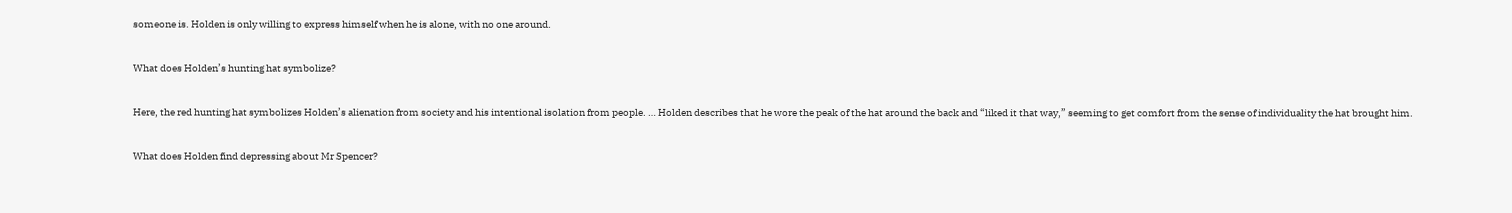someone is. Holden is only willing to express himself when he is alone, with no one around.

What does Holden’s hunting hat symbolize?

Here, the red hunting hat symbolizes Holden’s alienation from society and his intentional isolation from people. … Holden describes that he wore the peak of the hat around the back and “liked it that way,” seeming to get comfort from the sense of individuality the hat brought him.

What does Holden find depressing about Mr Spencer?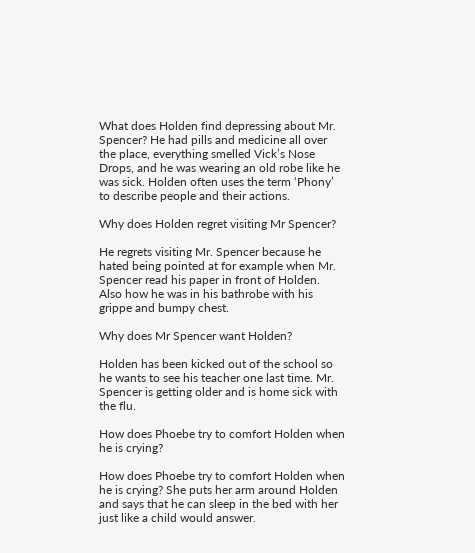What does Holden find depressing about Mr. Spencer? He had pills and medicine all over the place, everything smelled Vick’s Nose Drops, and he was wearing an old robe like he was sick. Holden often uses the term ‘Phony’ to describe people and their actions.

Why does Holden regret visiting Mr Spencer?

He regrets visiting Mr. Spencer because he hated being pointed at for example when Mr. Spencer read his paper in front of Holden. Also how he was in his bathrobe with his grippe and bumpy chest.

Why does Mr Spencer want Holden?

Holden has been kicked out of the school so he wants to see his teacher one last time. Mr. Spencer is getting older and is home sick with the flu.

How does Phoebe try to comfort Holden when he is crying?

How does Phoebe try to comfort Holden when he is crying? She puts her arm around Holden and says that he can sleep in the bed with her just like a child would answer.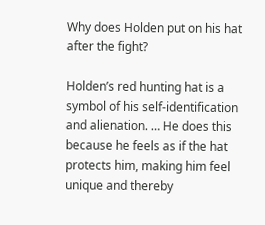Why does Holden put on his hat after the fight?

Holden’s red hunting hat is a symbol of his self-identification and alienation. … He does this because he feels as if the hat protects him, making him feel unique and thereby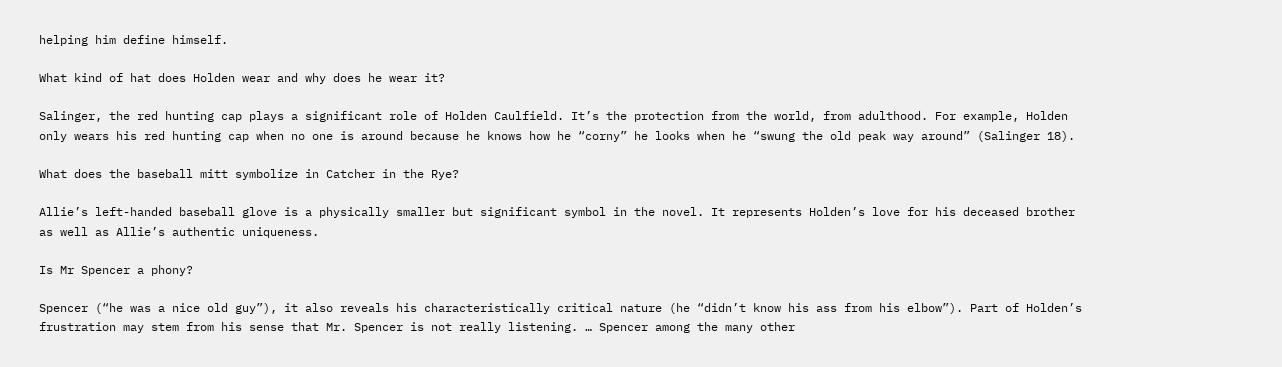helping him define himself.

What kind of hat does Holden wear and why does he wear it?

Salinger, the red hunting cap plays a significant role of Holden Caulfield. It’s the protection from the world, from adulthood. For example, Holden only wears his red hunting cap when no one is around because he knows how he “corny” he looks when he “swung the old peak way around” (Salinger 18).

What does the baseball mitt symbolize in Catcher in the Rye?

Allie’s left-handed baseball glove is a physically smaller but significant symbol in the novel. It represents Holden’s love for his deceased brother as well as Allie’s authentic uniqueness.

Is Mr Spencer a phony?

Spencer (“he was a nice old guy”), it also reveals his characteristically critical nature (he “didn’t know his ass from his elbow”). Part of Holden’s frustration may stem from his sense that Mr. Spencer is not really listening. … Spencer among the many other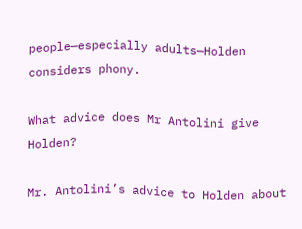people—especially adults—Holden considers phony.

What advice does Mr Antolini give Holden?

Mr. Antolini’s advice to Holden about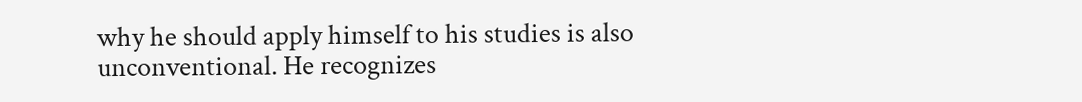why he should apply himself to his studies is also unconventional. He recognizes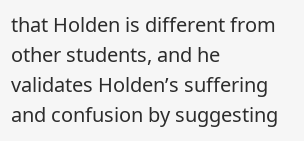that Holden is different from other students, and he validates Holden’s suffering and confusion by suggesting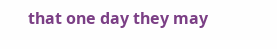that one day they may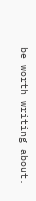be worth writing about.